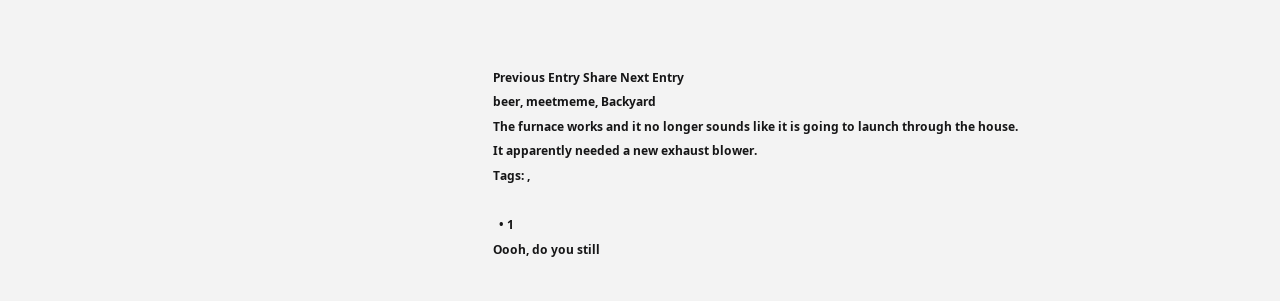Previous Entry Share Next Entry
beer, meetmeme, Backyard
The furnace works and it no longer sounds like it is going to launch through the house.
It apparently needed a new exhaust blower.
Tags: ,

  • 1
Oooh, do you still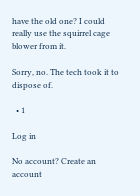have the old one? I could really use the squirrel cage blower from it.

Sorry, no. The tech took it to dispose of.

  • 1

Log in

No account? Create an account